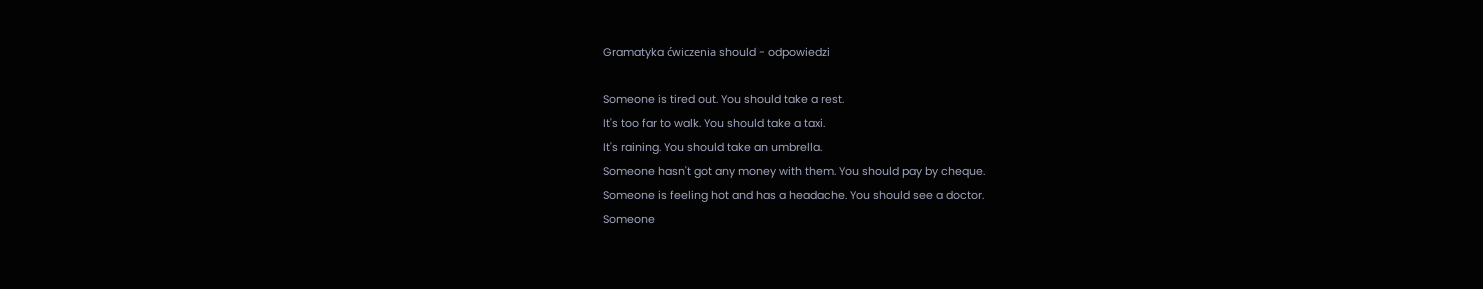Gramatyka ćwiczenia should - odpowiedzi

Someone is tired out. You should take a rest.
It's too far to walk. You should take a taxi.
It's raining. You should take an umbrella.
Someone hasn't got any money with them. You should pay by cheque.
Someone is feeling hot and has a headache. You should see a doctor.
Someone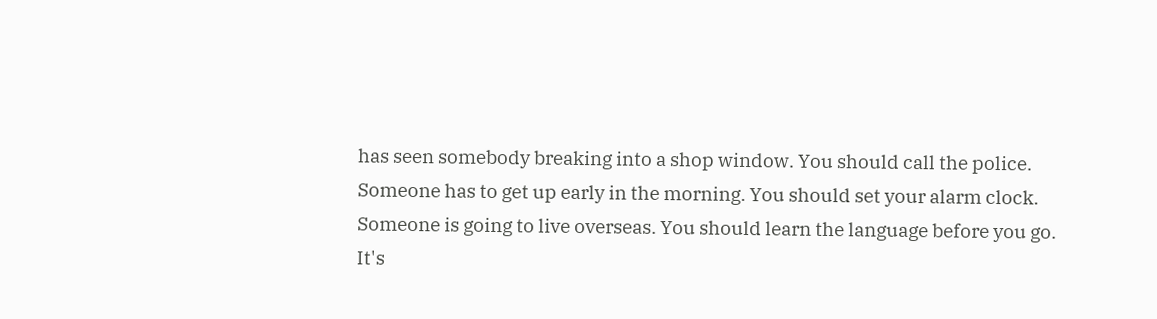has seen somebody breaking into a shop window. You should call the police.
Someone has to get up early in the morning. You should set your alarm clock.
Someone is going to live overseas. You should learn the language before you go.
It's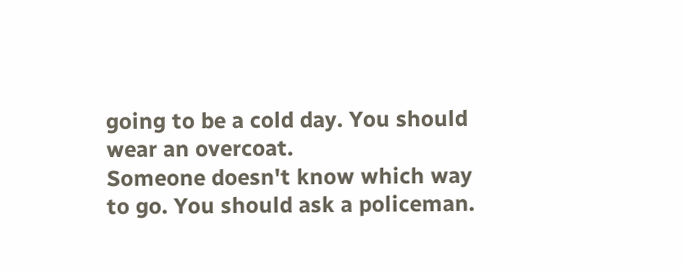going to be a cold day. You should wear an overcoat.
Someone doesn't know which way to go. You should ask a policeman.